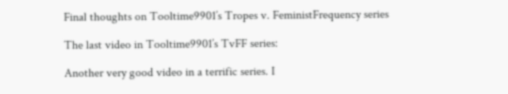Final thoughts on Tooltime9901’s Tropes v. FeministFrequency series

The last video in Tooltime9901’s TvFF series:

Another very good video in a terrific series. I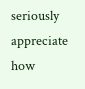seriously appreciate how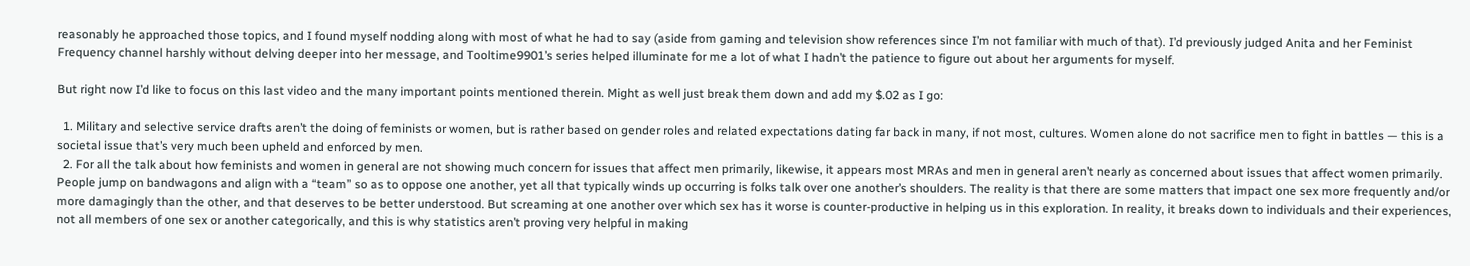reasonably he approached those topics, and I found myself nodding along with most of what he had to say (aside from gaming and television show references since I’m not familiar with much of that). I’d previously judged Anita and her Feminist Frequency channel harshly without delving deeper into her message, and Tooltime9901’s series helped illuminate for me a lot of what I hadn’t the patience to figure out about her arguments for myself.

But right now I’d like to focus on this last video and the many important points mentioned therein. Might as well just break them down and add my $.02 as I go:

  1. Military and selective service drafts aren’t the doing of feminists or women, but is rather based on gender roles and related expectations dating far back in many, if not most, cultures. Women alone do not sacrifice men to fight in battles — this is a societal issue that’s very much been upheld and enforced by men.
  2. For all the talk about how feminists and women in general are not showing much concern for issues that affect men primarily, likewise, it appears most MRAs and men in general aren’t nearly as concerned about issues that affect women primarily. People jump on bandwagons and align with a “team” so as to oppose one another, yet all that typically winds up occurring is folks talk over one another’s shoulders. The reality is that there are some matters that impact one sex more frequently and/or more damagingly than the other, and that deserves to be better understood. But screaming at one another over which sex has it worse is counter-productive in helping us in this exploration. In reality, it breaks down to individuals and their experiences, not all members of one sex or another categorically, and this is why statistics aren’t proving very helpful in making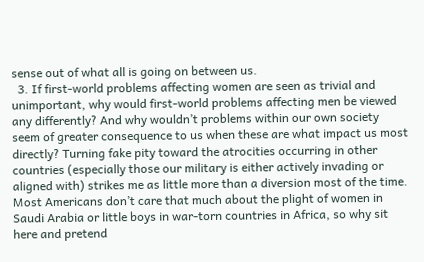sense out of what all is going on between us.
  3. If first-world problems affecting women are seen as trivial and unimportant, why would first-world problems affecting men be viewed any differently? And why wouldn’t problems within our own society seem of greater consequence to us when these are what impact us most directly? Turning fake pity toward the atrocities occurring in other countries (especially those our military is either actively invading or aligned with) strikes me as little more than a diversion most of the time. Most Americans don’t care that much about the plight of women in Saudi Arabia or little boys in war-torn countries in Africa, so why sit here and pretend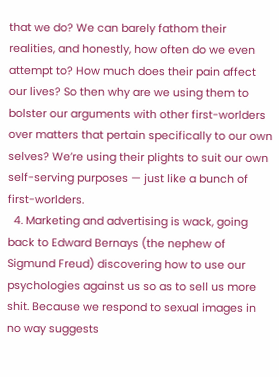that we do? We can barely fathom their realities, and honestly, how often do we even attempt to? How much does their pain affect our lives? So then why are we using them to bolster our arguments with other first-worlders over matters that pertain specifically to our own selves? We’re using their plights to suit our own self-serving purposes — just like a bunch of first-worlders.
  4. Marketing and advertising is wack, going back to Edward Bernays (the nephew of Sigmund Freud) discovering how to use our psychologies against us so as to sell us more shit. Because we respond to sexual images in no way suggests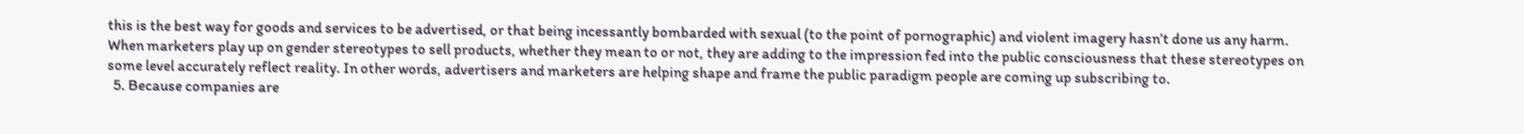this is the best way for goods and services to be advertised, or that being incessantly bombarded with sexual (to the point of pornographic) and violent imagery hasn’t done us any harm. When marketers play up on gender stereotypes to sell products, whether they mean to or not, they are adding to the impression fed into the public consciousness that these stereotypes on some level accurately reflect reality. In other words, advertisers and marketers are helping shape and frame the public paradigm people are coming up subscribing to.
  5. Because companies are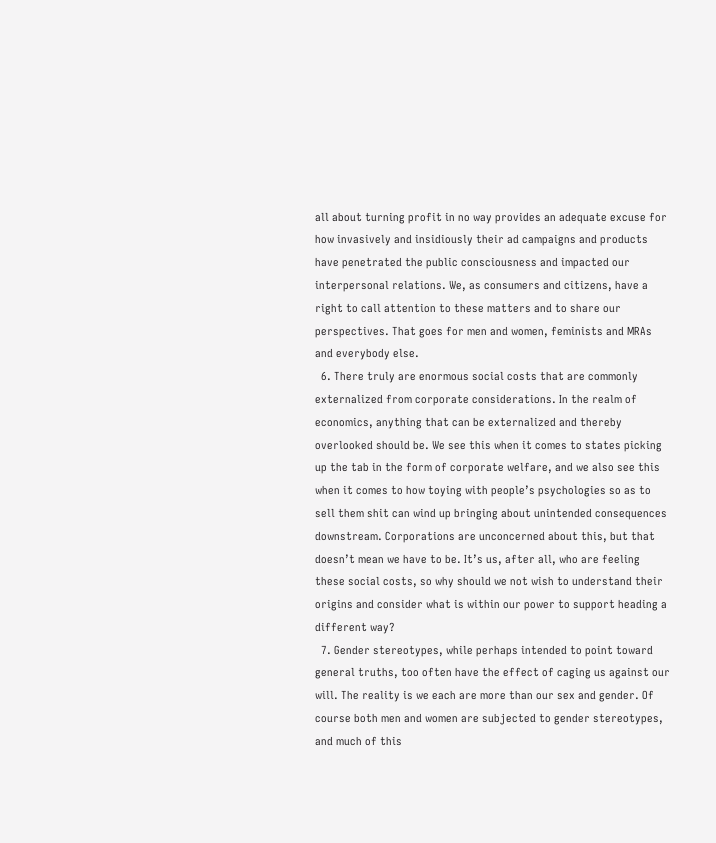all about turning profit in no way provides an adequate excuse for how invasively and insidiously their ad campaigns and products have penetrated the public consciousness and impacted our interpersonal relations. We, as consumers and citizens, have a right to call attention to these matters and to share our perspectives. That goes for men and women, feminists and MRAs and everybody else.
  6. There truly are enormous social costs that are commonly externalized from corporate considerations. In the realm of economics, anything that can be externalized and thereby overlooked should be. We see this when it comes to states picking up the tab in the form of corporate welfare, and we also see this when it comes to how toying with people’s psychologies so as to sell them shit can wind up bringing about unintended consequences downstream. Corporations are unconcerned about this, but that doesn’t mean we have to be. It’s us, after all, who are feeling these social costs, so why should we not wish to understand their origins and consider what is within our power to support heading a different way?
  7. Gender stereotypes, while perhaps intended to point toward general truths, too often have the effect of caging us against our will. The reality is we each are more than our sex and gender. Of course both men and women are subjected to gender stereotypes, and much of this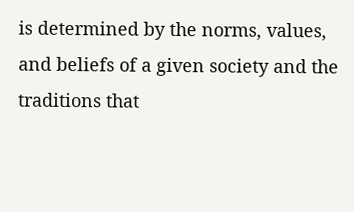is determined by the norms, values, and beliefs of a given society and the traditions that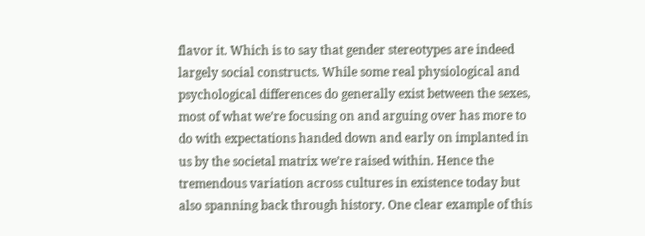flavor it. Which is to say that gender stereotypes are indeed largely social constructs. While some real physiological and psychological differences do generally exist between the sexes, most of what we’re focusing on and arguing over has more to do with expectations handed down and early on implanted in us by the societal matrix we’re raised within. Hence the tremendous variation across cultures in existence today but also spanning back through history. One clear example of this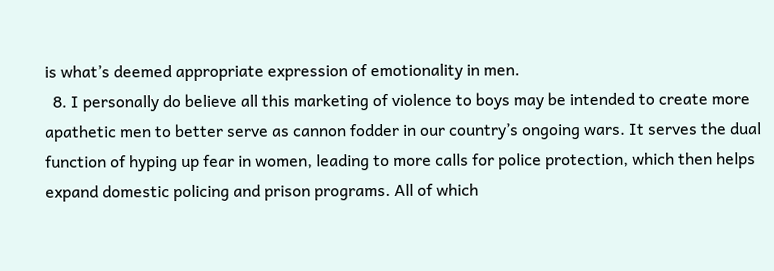is what’s deemed appropriate expression of emotionality in men.
  8. I personally do believe all this marketing of violence to boys may be intended to create more apathetic men to better serve as cannon fodder in our country’s ongoing wars. It serves the dual function of hyping up fear in women, leading to more calls for police protection, which then helps expand domestic policing and prison programs. All of which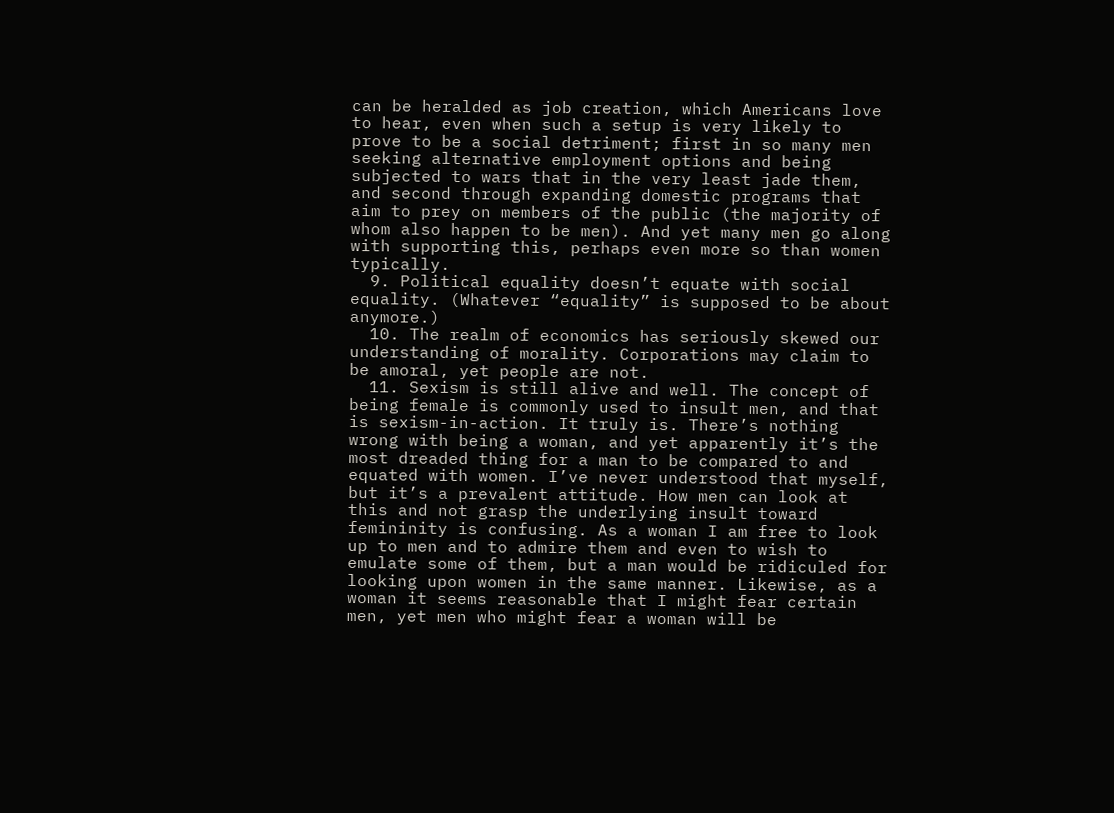can be heralded as job creation, which Americans love to hear, even when such a setup is very likely to prove to be a social detriment; first in so many men seeking alternative employment options and being subjected to wars that in the very least jade them, and second through expanding domestic programs that aim to prey on members of the public (the majority of whom also happen to be men). And yet many men go along with supporting this, perhaps even more so than women typically.
  9. Political equality doesn’t equate with social equality. (Whatever “equality” is supposed to be about anymore.)
  10. The realm of economics has seriously skewed our understanding of morality. Corporations may claim to be amoral, yet people are not.
  11. Sexism is still alive and well. The concept of being female is commonly used to insult men, and that is sexism-in-action. It truly is. There’s nothing wrong with being a woman, and yet apparently it’s the most dreaded thing for a man to be compared to and equated with women. I’ve never understood that myself, but it’s a prevalent attitude. How men can look at this and not grasp the underlying insult toward femininity is confusing. As a woman I am free to look up to men and to admire them and even to wish to emulate some of them, but a man would be ridiculed for looking upon women in the same manner. Likewise, as a woman it seems reasonable that I might fear certain men, yet men who might fear a woman will be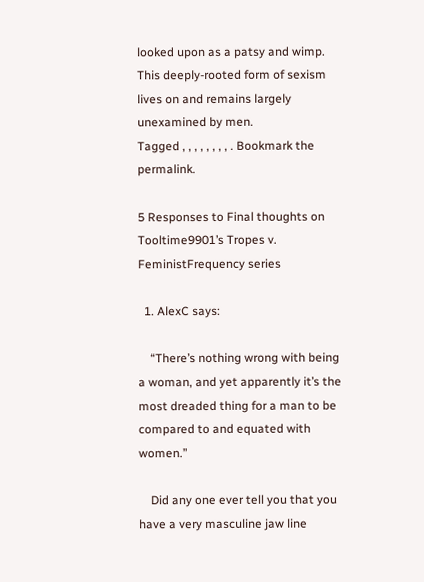looked upon as a patsy and wimp. This deeply-rooted form of sexism lives on and remains largely unexamined by men.
Tagged , , , , , , , , . Bookmark the permalink.

5 Responses to Final thoughts on Tooltime9901’s Tropes v. FeministFrequency series

  1. AlexC says:

    “There’s nothing wrong with being a woman, and yet apparently it’s the most dreaded thing for a man to be compared to and equated with women.”

    Did any one ever tell you that you have a very masculine jaw line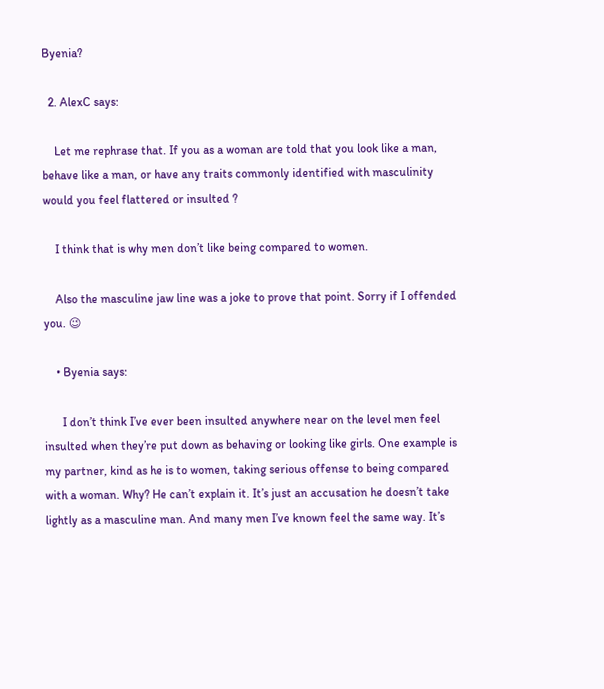Byenia?

  2. AlexC says:

    Let me rephrase that. If you as a woman are told that you look like a man, behave like a man, or have any traits commonly identified with masculinity would you feel flattered or insulted ?

    I think that is why men don’t like being compared to women.

    Also the masculine jaw line was a joke to prove that point. Sorry if I offended you. 😉

    • Byenia says:

      I don’t think I’ve ever been insulted anywhere near on the level men feel insulted when they’re put down as behaving or looking like girls. One example is my partner, kind as he is to women, taking serious offense to being compared with a woman. Why? He can’t explain it. It’s just an accusation he doesn’t take lightly as a masculine man. And many men I’ve known feel the same way. It’s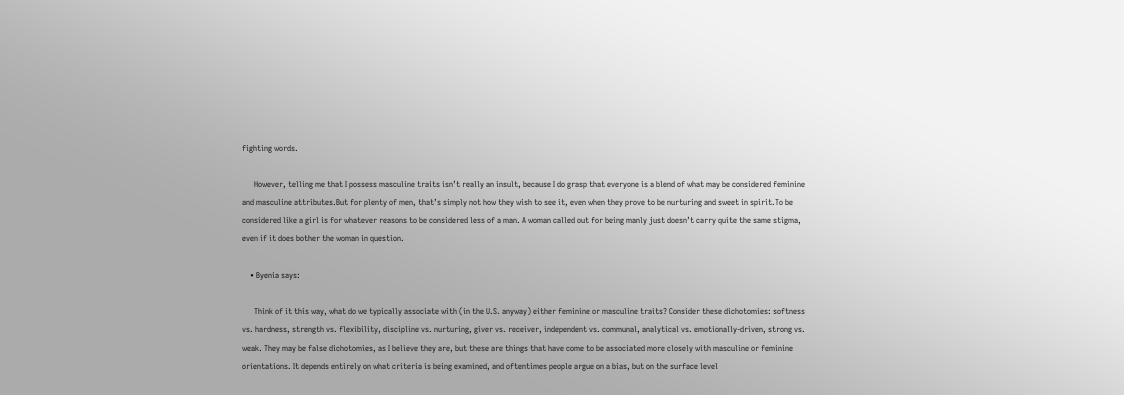fighting words.

      However, telling me that I possess masculine traits isn’t really an insult, because I do grasp that everyone is a blend of what may be considered feminine and masculine attributes.But for plenty of men, that’s simply not how they wish to see it, even when they prove to be nurturing and sweet in spirit.To be considered like a girl is for whatever reasons to be considered less of a man. A woman called out for being manly just doesn’t carry quite the same stigma, even if it does bother the woman in question.

    • Byenia says:

      Think of it this way, what do we typically associate with (in the U.S. anyway) either feminine or masculine traits? Consider these dichotomies: softness vs. hardness, strength vs. flexibility, discipline vs. nurturing, giver vs. receiver, independent vs. communal, analytical vs. emotionally-driven, strong vs. weak. They may be false dichotomies, as I believe they are, but these are things that have come to be associated more closely with masculine or feminine orientations. It depends entirely on what criteria is being examined, and oftentimes people argue on a bias, but on the surface level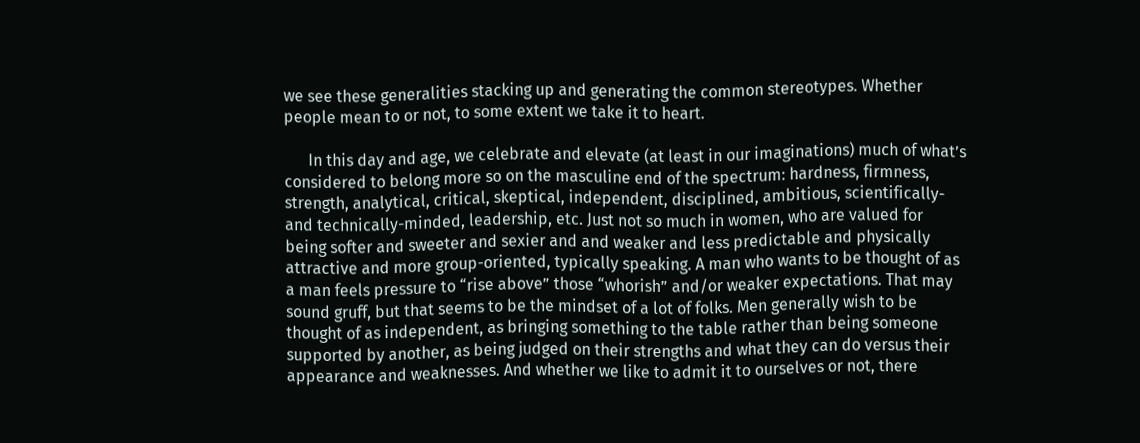we see these generalities stacking up and generating the common stereotypes. Whether people mean to or not, to some extent we take it to heart.

      In this day and age, we celebrate and elevate (at least in our imaginations) much of what’s considered to belong more so on the masculine end of the spectrum: hardness, firmness, strength, analytical, critical, skeptical, independent, disciplined, ambitious, scientifically- and technically-minded, leadership, etc. Just not so much in women, who are valued for being softer and sweeter and sexier and and weaker and less predictable and physically attractive and more group-oriented, typically speaking. A man who wants to be thought of as a man feels pressure to “rise above” those “whorish” and/or weaker expectations. That may sound gruff, but that seems to be the mindset of a lot of folks. Men generally wish to be thought of as independent, as bringing something to the table rather than being someone supported by another, as being judged on their strengths and what they can do versus their appearance and weaknesses. And whether we like to admit it to ourselves or not, there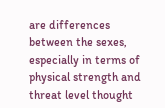are differences between the sexes, especially in terms of physical strength and threat level thought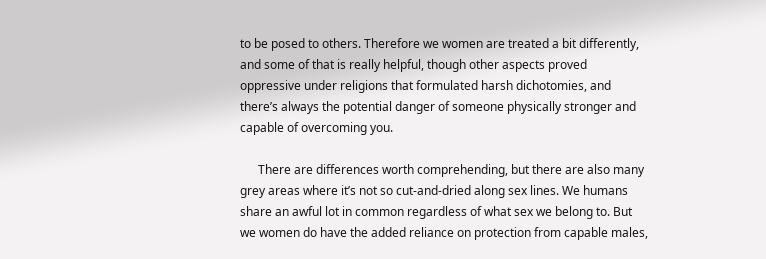to be posed to others. Therefore we women are treated a bit differently, and some of that is really helpful, though other aspects proved oppressive under religions that formulated harsh dichotomies, and there’s always the potential danger of someone physically stronger and capable of overcoming you.

      There are differences worth comprehending, but there are also many grey areas where it’s not so cut-and-dried along sex lines. We humans share an awful lot in common regardless of what sex we belong to. But we women do have the added reliance on protection from capable males,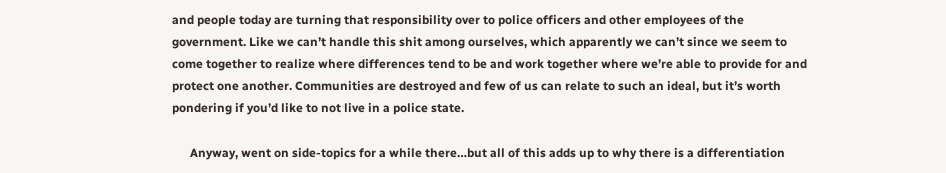and people today are turning that responsibility over to police officers and other employees of the government. Like we can’t handle this shit among ourselves, which apparently we can’t since we seem to come together to realize where differences tend to be and work together where we’re able to provide for and protect one another. Communities are destroyed and few of us can relate to such an ideal, but it’s worth pondering if you’d like to not live in a police state.

      Anyway, went on side-topics for a while there…but all of this adds up to why there is a differentiation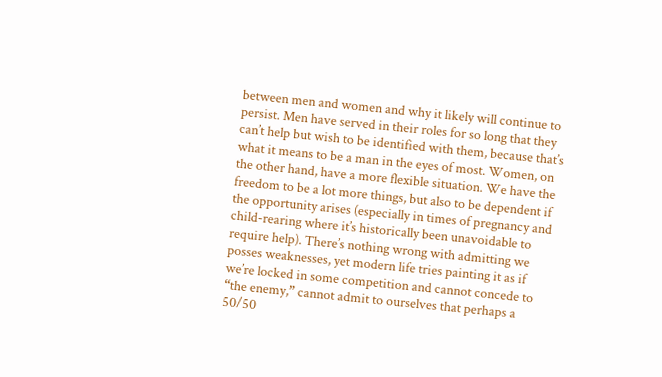between men and women and why it likely will continue to persist. Men have served in their roles for so long that they can’t help but wish to be identified with them, because that’s what it means to be a man in the eyes of most. Women, on the other hand, have a more flexible situation. We have the freedom to be a lot more things, but also to be dependent if the opportunity arises (especially in times of pregnancy and child-rearing where it’s historically been unavoidable to require help). There’s nothing wrong with admitting we posses weaknesses, yet modern life tries painting it as if we’re locked in some competition and cannot concede to “the enemy,” cannot admit to ourselves that perhaps a 50/50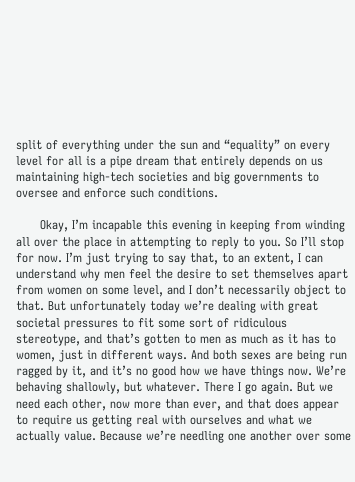split of everything under the sun and “equality” on every level for all is a pipe dream that entirely depends on us maintaining high-tech societies and big governments to oversee and enforce such conditions.

      Okay, I’m incapable this evening in keeping from winding all over the place in attempting to reply to you. So I’ll stop for now. I’m just trying to say that, to an extent, I can understand why men feel the desire to set themselves apart from women on some level, and I don’t necessarily object to that. But unfortunately today we’re dealing with great societal pressures to fit some sort of ridiculous stereotype, and that’s gotten to men as much as it has to women, just in different ways. And both sexes are being run ragged by it, and it’s no good how we have things now. We’re behaving shallowly, but whatever. There I go again. But we need each other, now more than ever, and that does appear to require us getting real with ourselves and what we actually value. Because we’re needling one another over some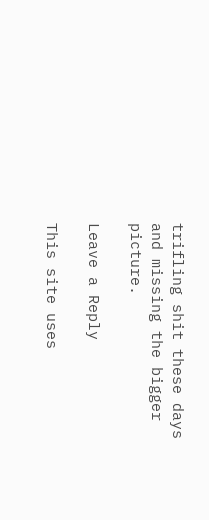trifling shit these days and missing the bigger picture.

Leave a Reply

This site uses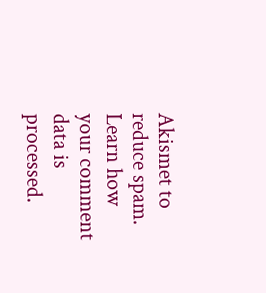Akismet to reduce spam. Learn how your comment data is processed.